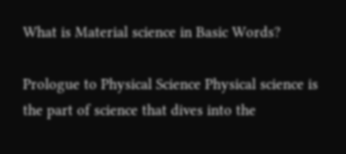What is Material science in Basic Words?

Prologue to Physical Science Physical science is the part of science that dives into the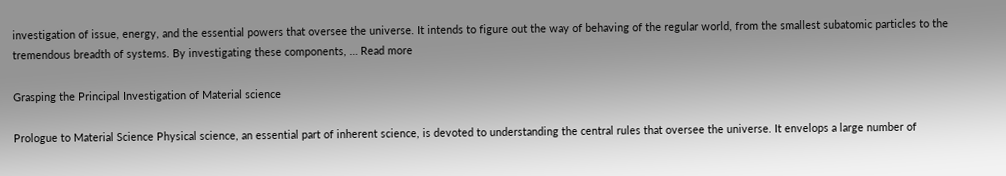investigation of issue, energy, and the essential powers that oversee the universe. It intends to figure out the way of behaving of the regular world, from the smallest subatomic particles to the tremendous breadth of systems. By investigating these components, … Read more

Grasping the Principal Investigation of Material science

Prologue to Material Science Physical science, an essential part of inherent science, is devoted to understanding the central rules that oversee the universe. It envelops a large number of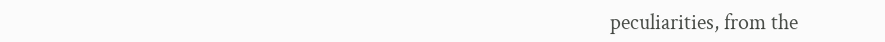peculiarities, from the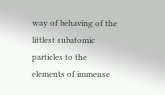way of behaving of the littlest subatomic particles to the elements of immense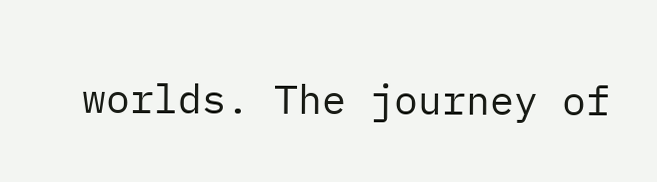worlds. The journey of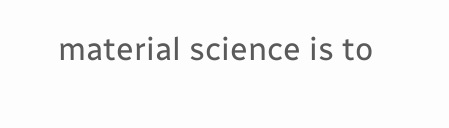material science is to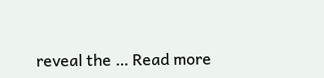reveal the … Read more